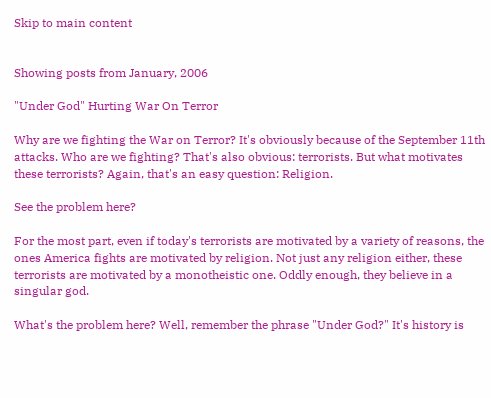Skip to main content


Showing posts from January, 2006

"Under God" Hurting War On Terror

Why are we fighting the War on Terror? It's obviously because of the September 11th attacks. Who are we fighting? That's also obvious: terrorists. But what motivates these terrorists? Again, that's an easy question: Religion.

See the problem here?

For the most part, even if today's terrorists are motivated by a variety of reasons, the ones America fights are motivated by religion. Not just any religion either, these terrorists are motivated by a monotheistic one. Oddly enough, they believe in a singular god.

What's the problem here? Well, remember the phrase "Under God?" It's history is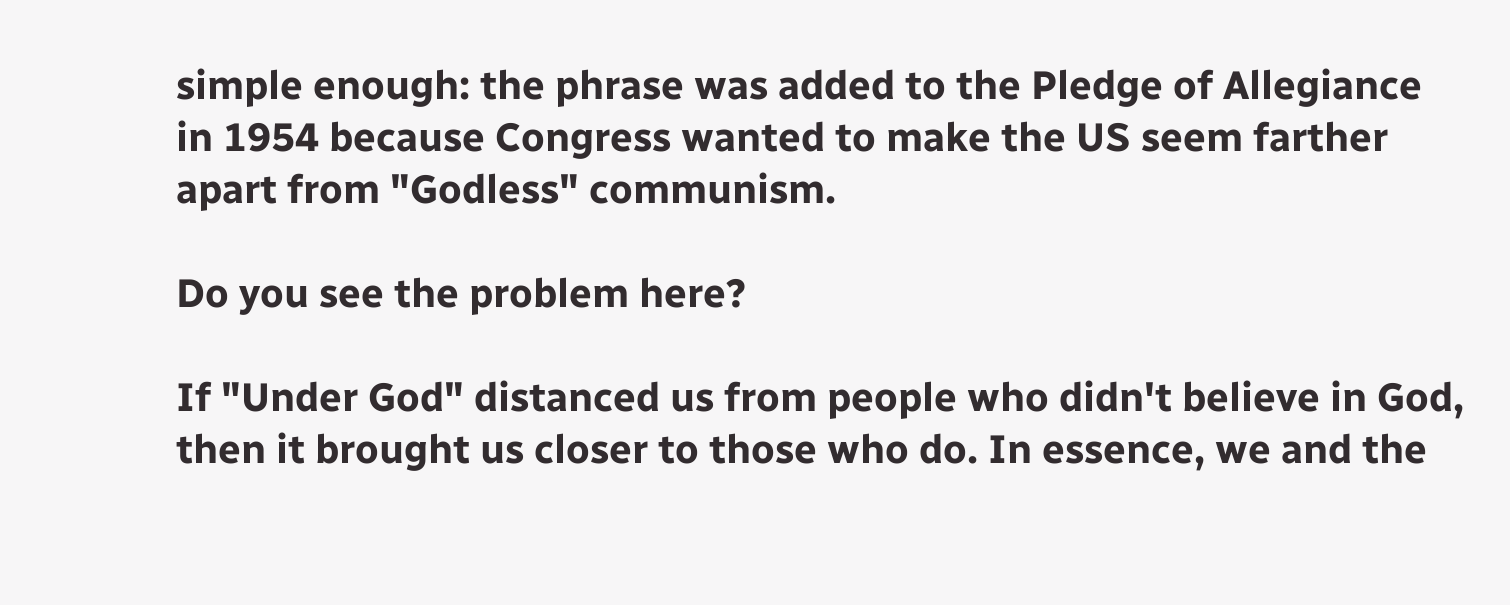simple enough: the phrase was added to the Pledge of Allegiance in 1954 because Congress wanted to make the US seem farther apart from "Godless" communism.

Do you see the problem here?

If "Under God" distanced us from people who didn't believe in God, then it brought us closer to those who do. In essence, we and the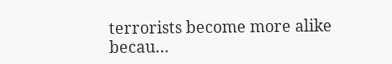terrorists become more alike becau…